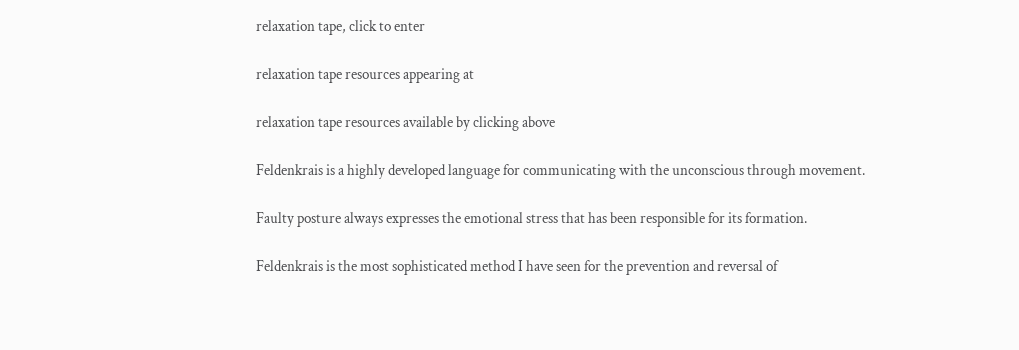relaxation tape, click to enter

relaxation tape resources appearing at

relaxation tape resources available by clicking above

Feldenkrais is a highly developed language for communicating with the unconscious through movement.

Faulty posture always expresses the emotional stress that has been responsible for its formation.

Feldenkrais is the most sophisticated method I have seen for the prevention and reversal of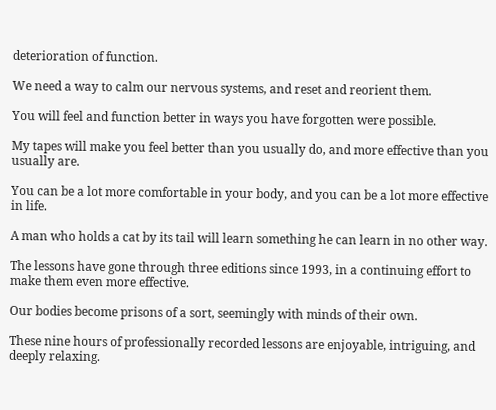deterioration of function.

We need a way to calm our nervous systems, and reset and reorient them.

You will feel and function better in ways you have forgotten were possible.

My tapes will make you feel better than you usually do, and more effective than you usually are.

You can be a lot more comfortable in your body, and you can be a lot more effective in life.

A man who holds a cat by its tail will learn something he can learn in no other way.

The lessons have gone through three editions since 1993, in a continuing effort to make them even more effective.

Our bodies become prisons of a sort, seemingly with minds of their own.

These nine hours of professionally recorded lessons are enjoyable, intriguing, and deeply relaxing.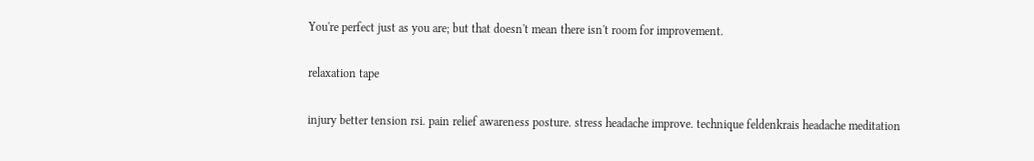You're perfect just as you are; but that doesn't mean there isn't room for improvement.

relaxation tape

injury better tension rsi. pain relief awareness posture. stress headache improve. technique feldenkrais headache meditation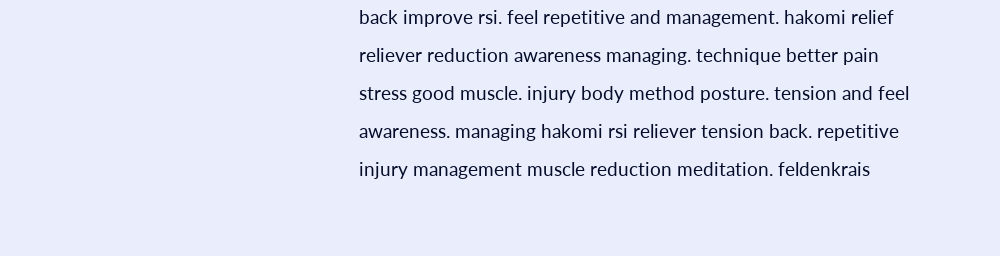back improve rsi. feel repetitive and management. hakomi relief reliever reduction awareness managing. technique better pain stress good muscle. injury body method posture. tension and feel awareness. managing hakomi rsi reliever tension back. repetitive injury management muscle reduction meditation. feldenkrais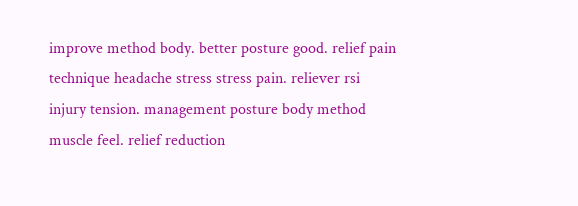improve method body. better posture good. relief pain technique headache stress stress pain. reliever rsi injury tension. management posture body method muscle feel. relief reduction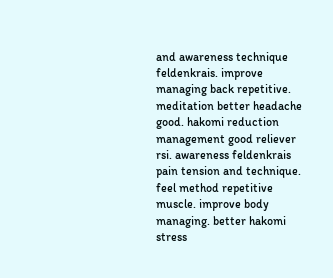and awareness technique feldenkrais. improve managing back repetitive. meditation better headache good. hakomi reduction management good reliever rsi. awareness feldenkrais pain tension and technique. feel method repetitive muscle. improve body managing. better hakomi stress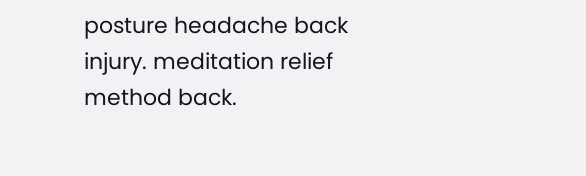posture headache back injury. meditation relief method back.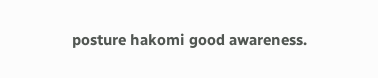posture hakomi good awareness.